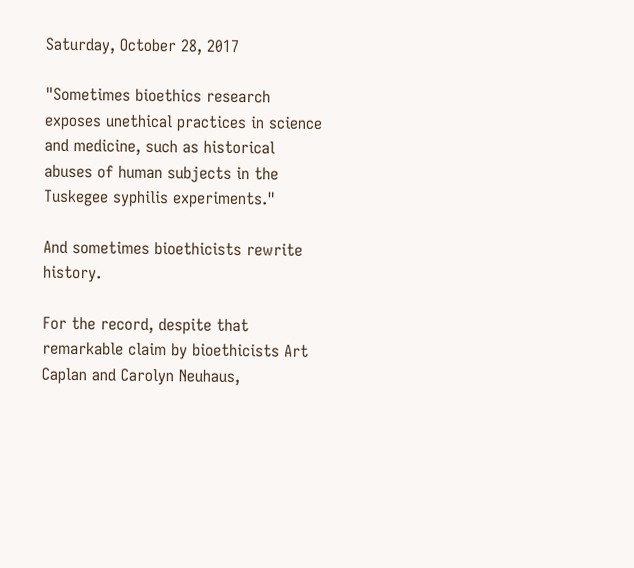Saturday, October 28, 2017

"Sometimes bioethics research exposes unethical practices in science and medicine, such as historical abuses of human subjects in the Tuskegee syphilis experiments."

And sometimes bioethicists rewrite history.

For the record, despite that remarkable claim by bioethicists Art Caplan and Carolyn Neuhaus,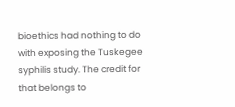bioethics had nothing to do with exposing the Tuskegee syphilis study. The credit for that belongs to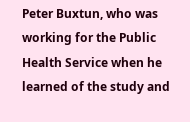Peter Buxtun, who was working for the Public Health Service when he learned of the study and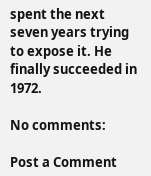spent the next seven years trying to expose it. He finally succeeded in 1972.

No comments:

Post a Comment